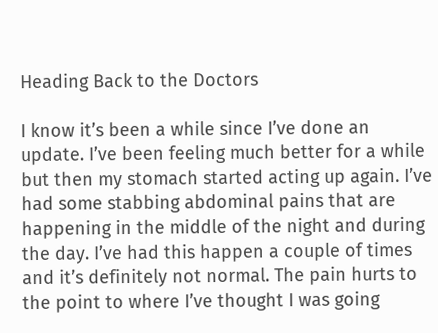Heading Back to the Doctors

I know it’s been a while since I’ve done an update. I’ve been feeling much better for a while but then my stomach started acting up again. I’ve had some stabbing abdominal pains that are happening in the middle of the night and during the day. I’ve had this happen a couple of times and it’s definitely not normal. The pain hurts to the point to where I’ve thought I was going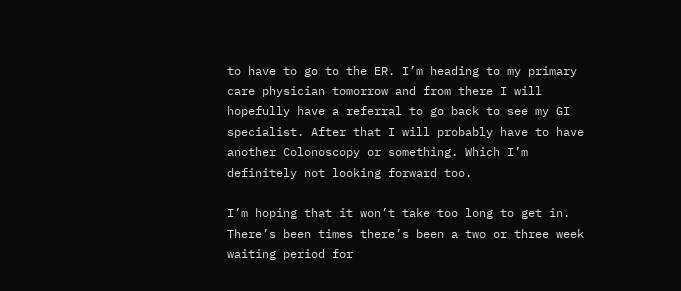to have to go to the ER. I’m heading to my primary care physician tomorrow and from there I will hopefully have a referral to go back to see my GI specialist. After that I will probably have to have another Colonoscopy or something. Which I’m definitely not looking forward too.

I’m hoping that it won’t take too long to get in. There’s been times there’s been a two or three week waiting period for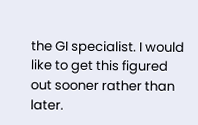the GI specialist. I would like to get this figured out sooner rather than later.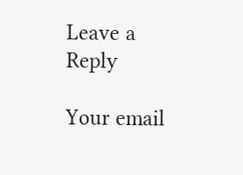Leave a Reply

Your email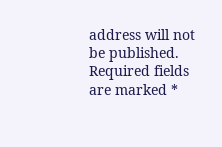address will not be published. Required fields are marked *